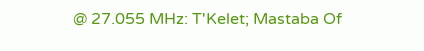@ 27.055 MHz: T'Kelet; Mastaba Of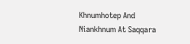Khnumhotep And Niankhnum At Saqqara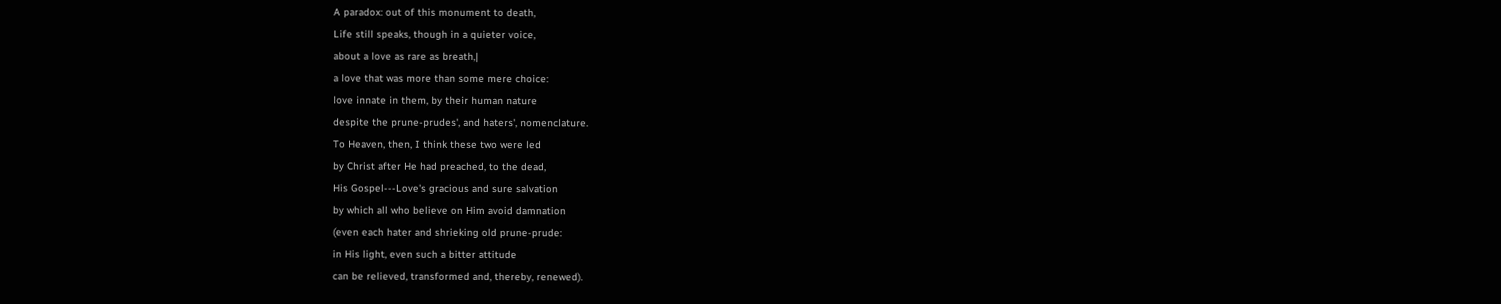A paradox: out of this monument to death,
Life still speaks, though in a quieter voice,
about a love as rare as breath,|
a love that was more than some mere choice:
love innate in them, by their human nature
despite the prune-prudes', and haters', nomenclature.
To Heaven, then, I think these two were led
by Christ after He had preached, to the dead,
His Gospel---Love's gracious and sure salvation
by which all who believe on Him avoid damnation
(even each hater and shrieking old prune-prude:
in His light, even such a bitter attitude
can be relieved, transformed and, thereby, renewed).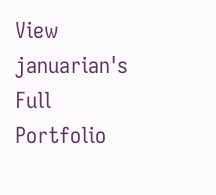View januarian's Full Portfolio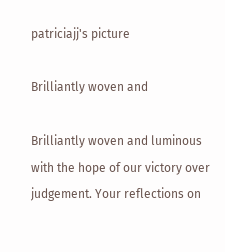patriciajj's picture

Brilliantly woven and

Brilliantly woven and luminous with the hope of our victory over judgement. Your reflections on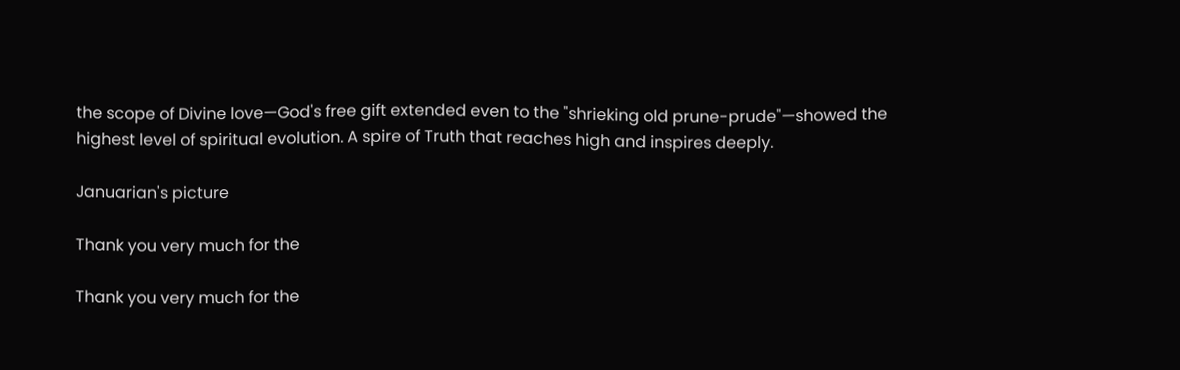the scope of Divine love—God's free gift extended even to the "shrieking old prune-prude"—showed the highest level of spiritual evolution. A spire of Truth that reaches high and inspires deeply.

Januarian's picture

Thank you very much for the

Thank you very much for the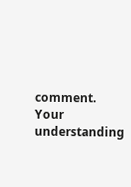comment.  Your understanding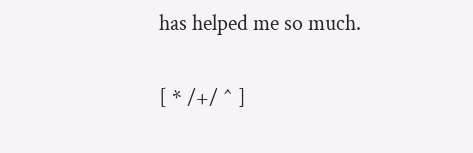has helped me so much.


[ * /+/ ^ ]